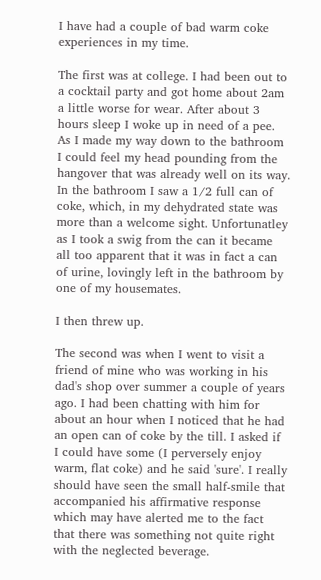I have had a couple of bad warm coke experiences in my time.

The first was at college. I had been out to a cocktail party and got home about 2am a little worse for wear. After about 3 hours sleep I woke up in need of a pee. As I made my way down to the bathroom I could feel my head pounding from the hangover that was already well on its way. In the bathroom I saw a 1/2 full can of coke, which, in my dehydrated state was more than a welcome sight. Unfortunatley as I took a swig from the can it became all too apparent that it was in fact a can of urine, lovingly left in the bathroom by one of my housemates.

I then threw up.

The second was when I went to visit a friend of mine who was working in his dad's shop over summer a couple of years ago. I had been chatting with him for about an hour when I noticed that he had an open can of coke by the till. I asked if I could have some (I perversely enjoy warm, flat coke) and he said 'sure'. I really should have seen the small half-smile that accompanied his affirmative response which may have alerted me to the fact that there was something not quite right with the neglected beverage.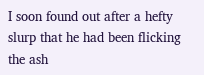I soon found out after a hefty slurp that he had been flicking the ash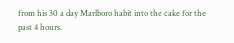from his 30 a day Marlboro habit into the cake for the past 4 hours.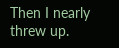Then I nearly threw up.